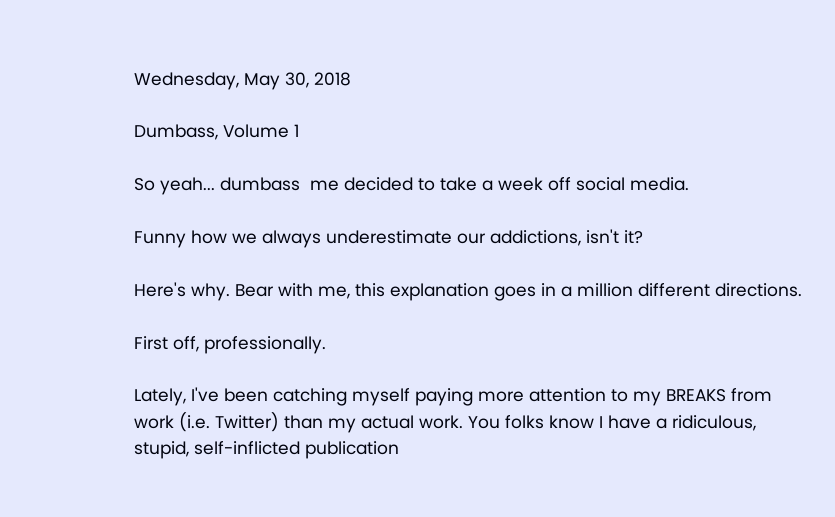Wednesday, May 30, 2018

Dumbass, Volume 1

So yeah... dumbass  me decided to take a week off social media.

Funny how we always underestimate our addictions, isn't it?

Here's why. Bear with me, this explanation goes in a million different directions.

First off, professionally.

Lately, I've been catching myself paying more attention to my BREAKS from work (i.e. Twitter) than my actual work. You folks know I have a ridiculous, stupid, self-inflicted publication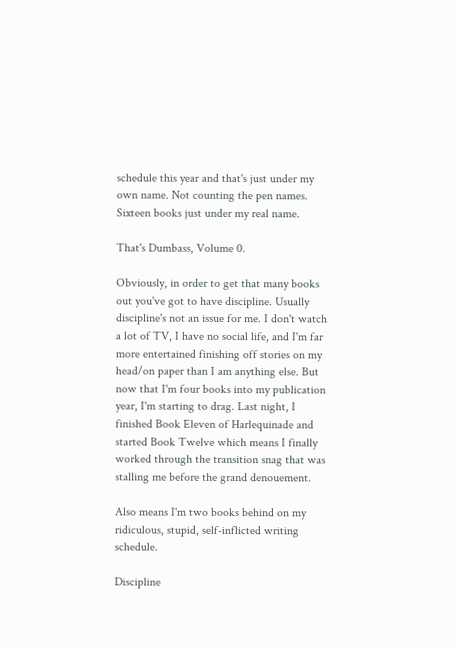schedule this year and that's just under my own name. Not counting the pen names. Sixteen books just under my real name.

That's Dumbass, Volume 0.

Obviously, in order to get that many books out you've got to have discipline. Usually discipline's not an issue for me. I don't watch a lot of TV, I have no social life, and I'm far more entertained finishing off stories on my head/on paper than I am anything else. But now that I'm four books into my publication year, I'm starting to drag. Last night, I finished Book Eleven of Harlequinade and started Book Twelve which means I finally worked through the transition snag that was stalling me before the grand denouement.

Also means I'm two books behind on my ridiculous, stupid, self-inflicted writing schedule.

Discipline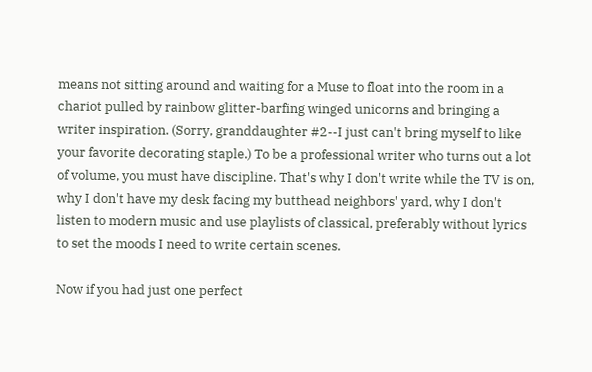means not sitting around and waiting for a Muse to float into the room in a chariot pulled by rainbow glitter-barfing winged unicorns and bringing a writer inspiration. (Sorry, granddaughter #2--I just can't bring myself to like your favorite decorating staple.) To be a professional writer who turns out a lot of volume, you must have discipline. That's why I don't write while the TV is on, why I don't have my desk facing my butthead neighbors' yard, why I don't listen to modern music and use playlists of classical, preferably without lyrics to set the moods I need to write certain scenes.

Now if you had just one perfect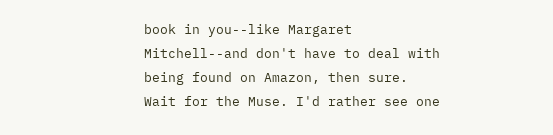book in you--like Margaret Mitchell--and don't have to deal with being found on Amazon, then sure. Wait for the Muse. I'd rather see one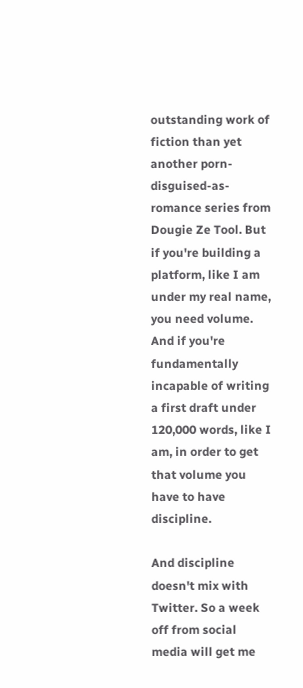outstanding work of fiction than yet another porn-disguised-as-romance series from Dougie Ze Tool. But if you're building a platform, like I am under my real name, you need volume. And if you're fundamentally incapable of writing a first draft under 120,000 words, like I am, in order to get that volume you have to have discipline.

And discipline doesn't mix with Twitter. So a week off from social media will get me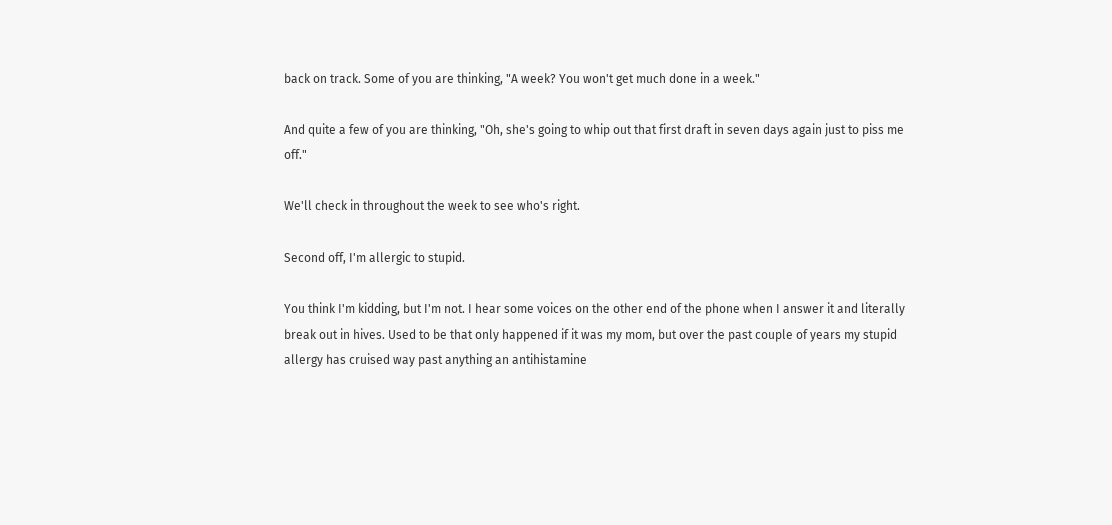back on track. Some of you are thinking, "A week? You won't get much done in a week."

And quite a few of you are thinking, "Oh, she's going to whip out that first draft in seven days again just to piss me off."

We'll check in throughout the week to see who's right.

Second off, I'm allergic to stupid.

You think I'm kidding, but I'm not. I hear some voices on the other end of the phone when I answer it and literally break out in hives. Used to be that only happened if it was my mom, but over the past couple of years my stupid allergy has cruised way past anything an antihistamine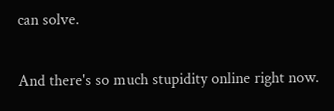can solve.

And there's so much stupidity online right now.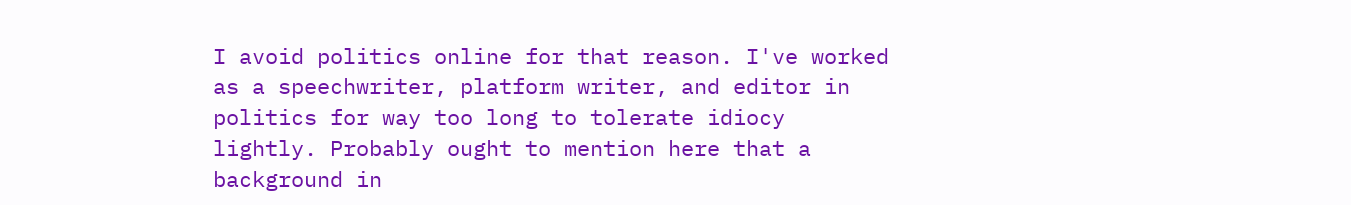I avoid politics online for that reason. I've worked as a speechwriter, platform writer, and editor in politics for way too long to tolerate idiocy lightly. Probably ought to mention here that a background in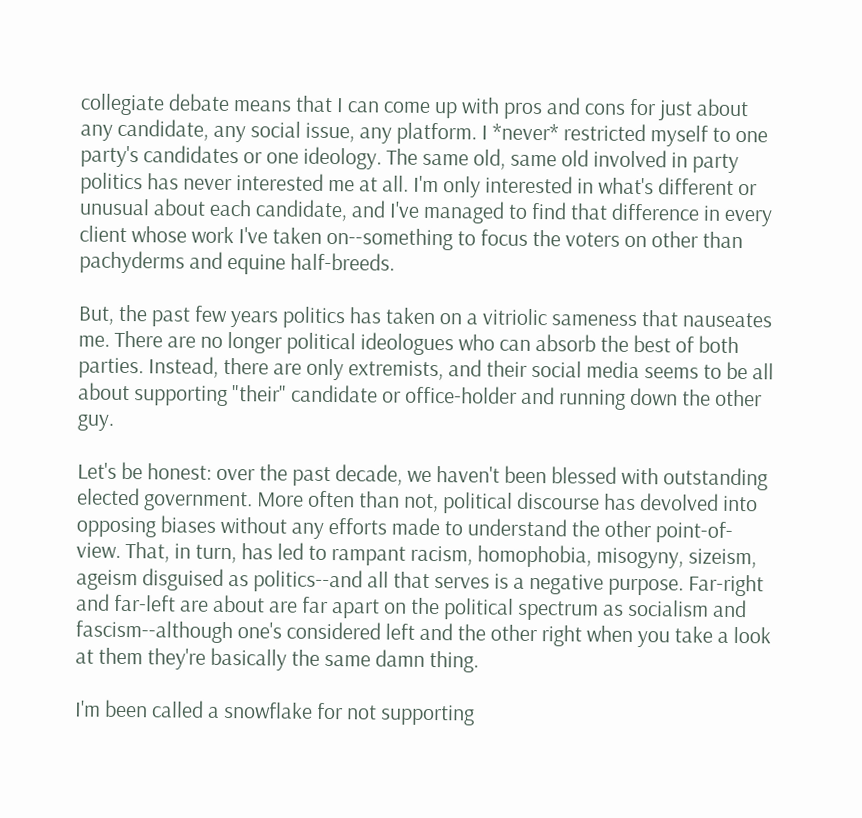collegiate debate means that I can come up with pros and cons for just about any candidate, any social issue, any platform. I *never* restricted myself to one party's candidates or one ideology. The same old, same old involved in party politics has never interested me at all. I'm only interested in what's different or unusual about each candidate, and I've managed to find that difference in every client whose work I've taken on--something to focus the voters on other than pachyderms and equine half-breeds.

But, the past few years politics has taken on a vitriolic sameness that nauseates me. There are no longer political ideologues who can absorb the best of both parties. Instead, there are only extremists, and their social media seems to be all about supporting "their" candidate or office-holder and running down the other guy.

Let's be honest: over the past decade, we haven't been blessed with outstanding elected government. More often than not, political discourse has devolved into opposing biases without any efforts made to understand the other point-of-view. That, in turn, has led to rampant racism, homophobia, misogyny, sizeism, ageism disguised as politics--and all that serves is a negative purpose. Far-right and far-left are about are far apart on the political spectrum as socialism and fascism--although one's considered left and the other right when you take a look at them they're basically the same damn thing.

I'm been called a snowflake for not supporting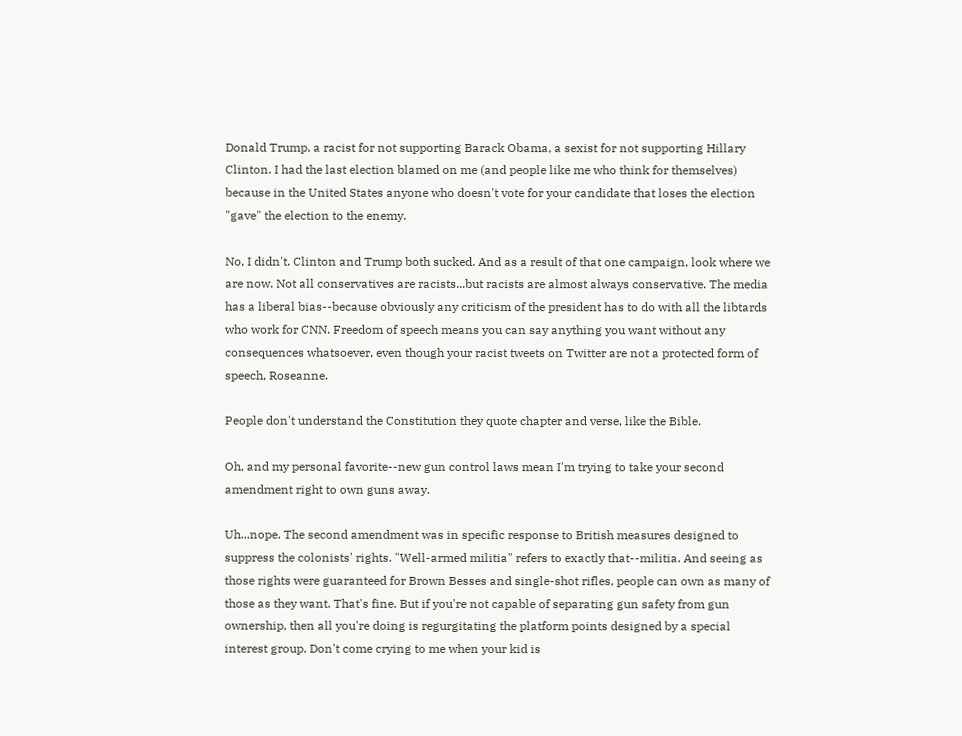Donald Trump, a racist for not supporting Barack Obama, a sexist for not supporting Hillary Clinton. I had the last election blamed on me (and people like me who think for themselves) because in the United States anyone who doesn't vote for your candidate that loses the election "gave" the election to the enemy.

No, I didn't. Clinton and Trump both sucked. And as a result of that one campaign, look where we are now. Not all conservatives are racists...but racists are almost always conservative. The media has a liberal bias--because obviously any criticism of the president has to do with all the libtards who work for CNN. Freedom of speech means you can say anything you want without any consequences whatsoever, even though your racist tweets on Twitter are not a protected form of speech, Roseanne.

People don't understand the Constitution they quote chapter and verse, like the Bible.

Oh, and my personal favorite--new gun control laws mean I'm trying to take your second amendment right to own guns away.

Uh...nope. The second amendment was in specific response to British measures designed to suppress the colonists' rights. "Well-armed militia" refers to exactly that--militia. And seeing as those rights were guaranteed for Brown Besses and single-shot rifles, people can own as many of those as they want. That's fine. But if you're not capable of separating gun safety from gun ownership, then all you're doing is regurgitating the platform points designed by a special interest group. Don't come crying to me when your kid is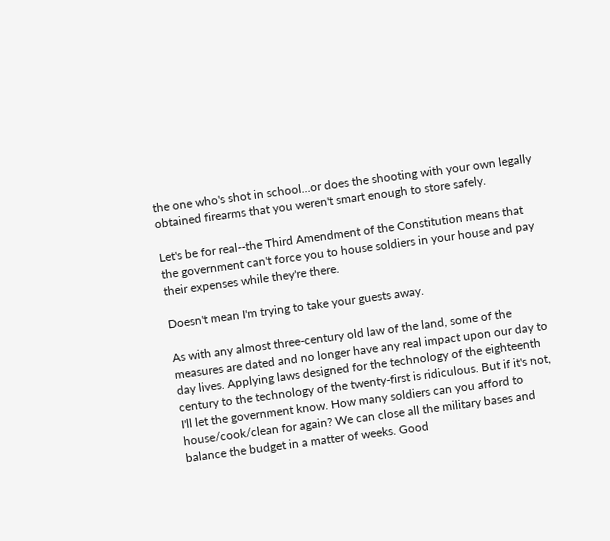the one who's shot in school...or does the shooting with your own legally obtained firearms that you weren't smart enough to store safely.

Let's be for real--the Third Amendment of the Constitution means that the government can't force you to house soldiers in your house and pay their expenses while they're there.

Doesn't mean I'm trying to take your guests away.

As with any almost three-century old law of the land, some of the measures are dated and no longer have any real impact upon our day to day lives. Applying laws designed for the technology of the eighteenth century to the technology of the twenty-first is ridiculous. But if it's not, I'll let the government know. How many soldiers can you afford to house/cook/clean for again? We can close all the military bases and balance the budget in a matter of weeks. Good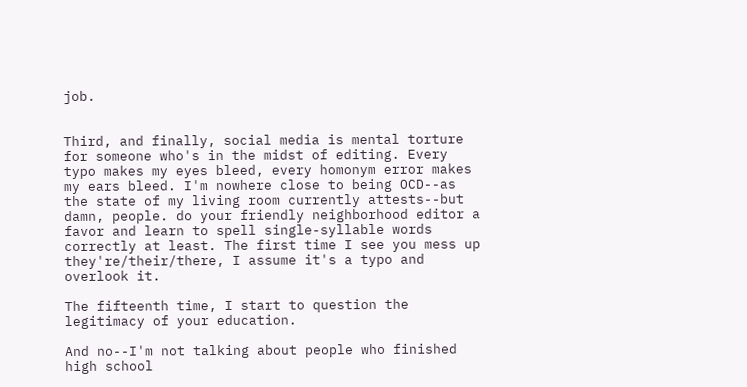job.


Third, and finally, social media is mental torture for someone who's in the midst of editing. Every typo makes my eyes bleed, every homonym error makes my ears bleed. I'm nowhere close to being OCD--as the state of my living room currently attests--but damn, people. do your friendly neighborhood editor a favor and learn to spell single-syllable words correctly at least. The first time I see you mess up they're/their/there, I assume it's a typo and overlook it.

The fifteenth time, I start to question the legitimacy of your education.

And no--I'm not talking about people who finished high school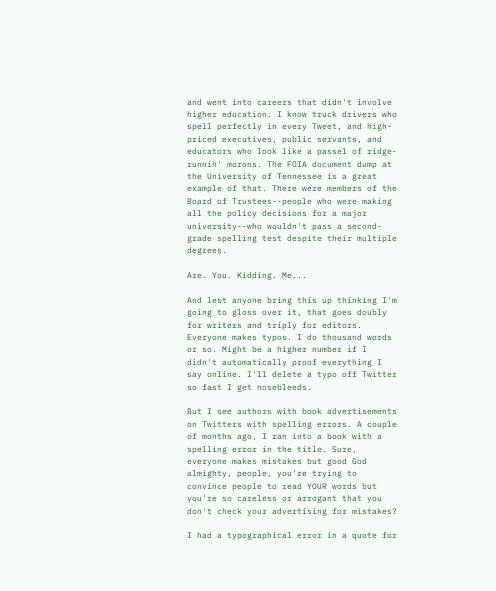and went into careers that didn't involve higher education. I know truck drivers who spell perfectly in every Tweet, and high-priced executives, public servants, and educators who look like a passel of ridge-runnin' morons. The FOIA document dump at the University of Tennessee is a great example of that. There were members of the Board of Trustees--people who were making all the policy decisions for a major university--who wouldn't pass a second-grade spelling test despite their multiple degrees.

Are. You. Kidding. Me...

And lest anyone bring this up thinking I'm going to gloss over it, that goes doubly for writers and triply for editors. Everyone makes typos. I do thousand words or so. Might be a higher number if I didn't automatically proof everything I say online. I'll delete a typo off Twitter so fast I get nosebleeds.

But I see authors with book advertisements on Twitters with spelling errors. A couple of months ago, I ran into a book with a spelling error in the title. Sure, everyone makes mistakes but good God almighty, people, you're trying to convince people to read YOUR words but you're so careless or arrogant that you don't check your advertising for mistakes?

I had a typographical error in a quote for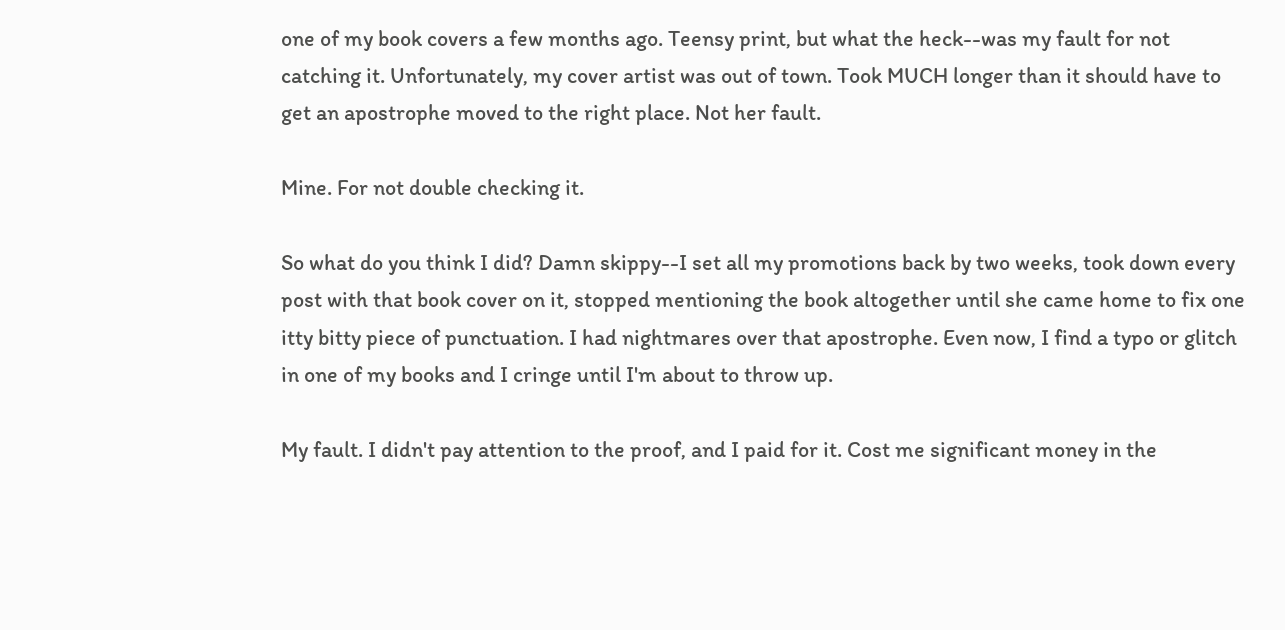one of my book covers a few months ago. Teensy print, but what the heck--was my fault for not catching it. Unfortunately, my cover artist was out of town. Took MUCH longer than it should have to get an apostrophe moved to the right place. Not her fault.

Mine. For not double checking it.

So what do you think I did? Damn skippy--I set all my promotions back by two weeks, took down every post with that book cover on it, stopped mentioning the book altogether until she came home to fix one itty bitty piece of punctuation. I had nightmares over that apostrophe. Even now, I find a typo or glitch in one of my books and I cringe until I'm about to throw up.

My fault. I didn't pay attention to the proof, and I paid for it. Cost me significant money in the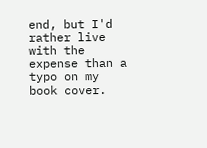end, but I'd rather live with the expense than a typo on my book cover.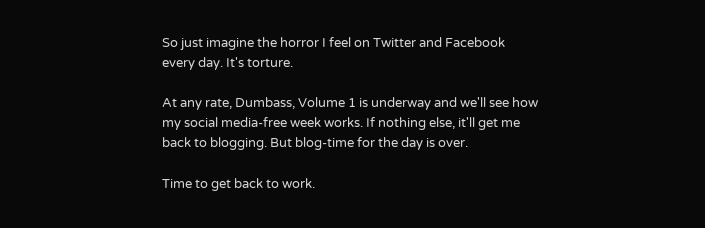So just imagine the horror I feel on Twitter and Facebook every day. It's torture.

At any rate, Dumbass, Volume 1 is underway and we'll see how my social media-free week works. If nothing else, it'll get me back to blogging. But blog-time for the day is over.

Time to get back to work.